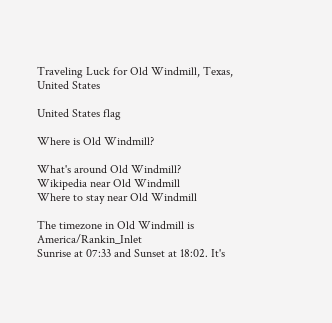Traveling Luck for Old Windmill, Texas, United States

United States flag

Where is Old Windmill?

What's around Old Windmill?
Wikipedia near Old Windmill
Where to stay near Old Windmill

The timezone in Old Windmill is America/Rankin_Inlet
Sunrise at 07:33 and Sunset at 18:02. It's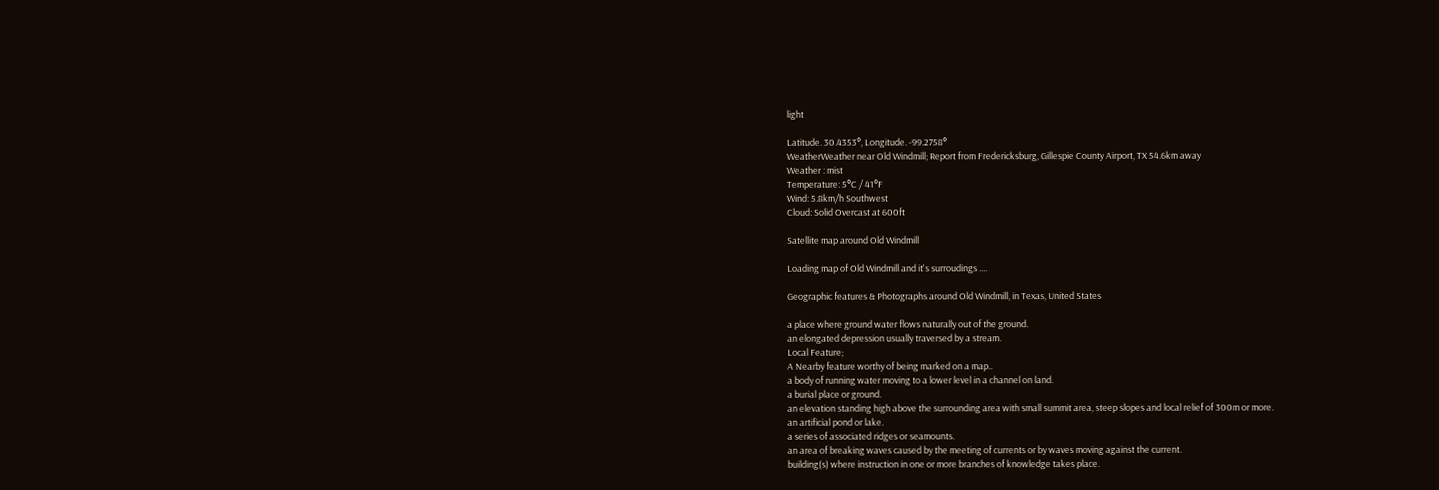light

Latitude. 30.4353°, Longitude. -99.2758°
WeatherWeather near Old Windmill; Report from Fredericksburg, Gillespie County Airport, TX 54.6km away
Weather : mist
Temperature: 5°C / 41°F
Wind: 5.8km/h Southwest
Cloud: Solid Overcast at 600ft

Satellite map around Old Windmill

Loading map of Old Windmill and it's surroudings ....

Geographic features & Photographs around Old Windmill, in Texas, United States

a place where ground water flows naturally out of the ground.
an elongated depression usually traversed by a stream.
Local Feature;
A Nearby feature worthy of being marked on a map..
a body of running water moving to a lower level in a channel on land.
a burial place or ground.
an elevation standing high above the surrounding area with small summit area, steep slopes and local relief of 300m or more.
an artificial pond or lake.
a series of associated ridges or seamounts.
an area of breaking waves caused by the meeting of currents or by waves moving against the current.
building(s) where instruction in one or more branches of knowledge takes place.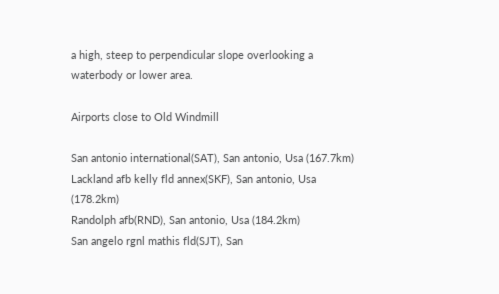a high, steep to perpendicular slope overlooking a waterbody or lower area.

Airports close to Old Windmill

San antonio international(SAT), San antonio, Usa (167.7km)
Lackland afb kelly fld annex(SKF), San antonio, Usa (178.2km)
Randolph afb(RND), San antonio, Usa (184.2km)
San angelo rgnl mathis fld(SJT), San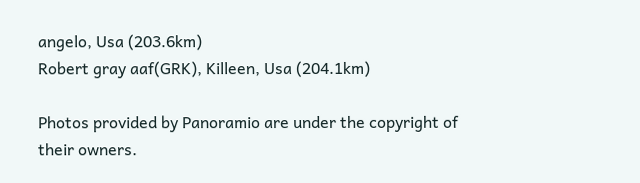angelo, Usa (203.6km)
Robert gray aaf(GRK), Killeen, Usa (204.1km)

Photos provided by Panoramio are under the copyright of their owners.